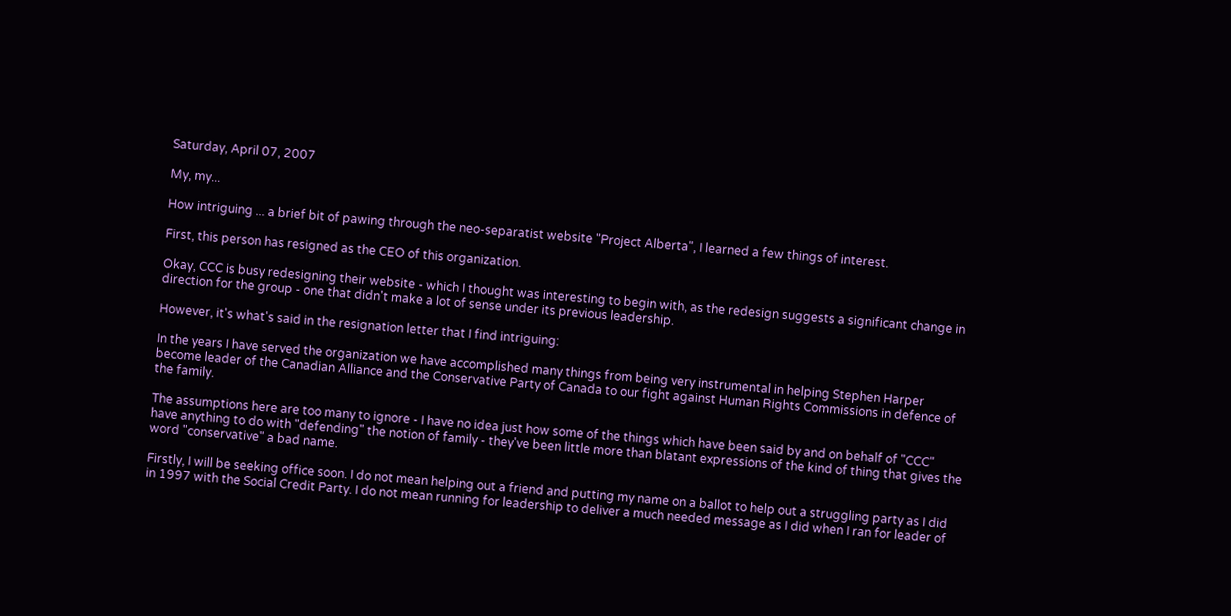Saturday, April 07, 2007

My, my...

How intriguing ... a brief bit of pawing through the neo-separatist website "Project Alberta", I learned a few things of interest.

First, this person has resigned as the CEO of this organization.

Okay, CCC is busy redesigning their website - which I thought was interesting to begin with, as the redesign suggests a significant change in direction for the group - one that didn't make a lot of sense under its previous leadership.

However, it's what's said in the resignation letter that I find intriguing:

In the years I have served the organization we have accomplished many things from being very instrumental in helping Stephen Harper become leader of the Canadian Alliance and the Conservative Party of Canada to our fight against Human Rights Commissions in defence of the family.

The assumptions here are too many to ignore - I have no idea just how some of the things which have been said by and on behalf of "CCC" have anything to do with "defending" the notion of family - they've been little more than blatant expressions of the kind of thing that gives the word "conservative" a bad name.

Firstly, I will be seeking office soon. I do not mean helping out a friend and putting my name on a ballot to help out a struggling party as I did in 1997 with the Social Credit Party. I do not mean running for leadership to deliver a much needed message as I did when I ran for leader of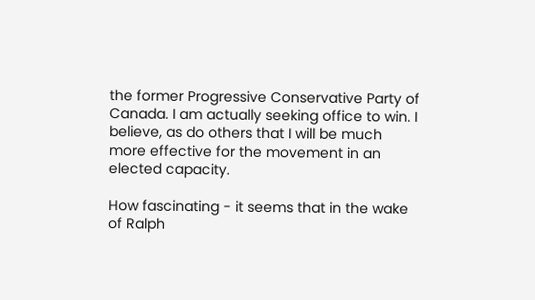the former Progressive Conservative Party of Canada. I am actually seeking office to win. I believe, as do others that I will be much more effective for the movement in an elected capacity.

How fascinating - it seems that in the wake of Ralph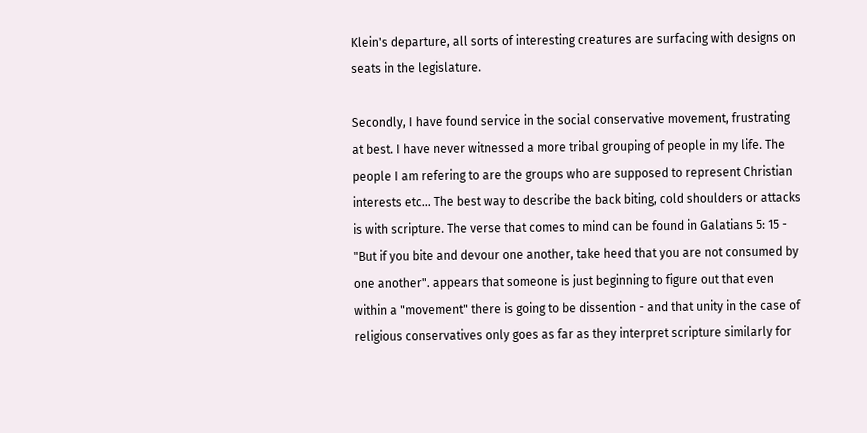Klein's departure, all sorts of interesting creatures are surfacing with designs on seats in the legislature.

Secondly, I have found service in the social conservative movement, frustrating at best. I have never witnessed a more tribal grouping of people in my life. The people I am refering to are the groups who are supposed to represent Christian interests etc... The best way to describe the back biting, cold shoulders or attacks is with scripture. The verse that comes to mind can be found in Galatians 5: 15 - "But if you bite and devour one another, take heed that you are not consumed by one another". appears that someone is just beginning to figure out that even within a "movement" there is going to be dissention - and that unity in the case of religious conservatives only goes as far as they interpret scripture similarly for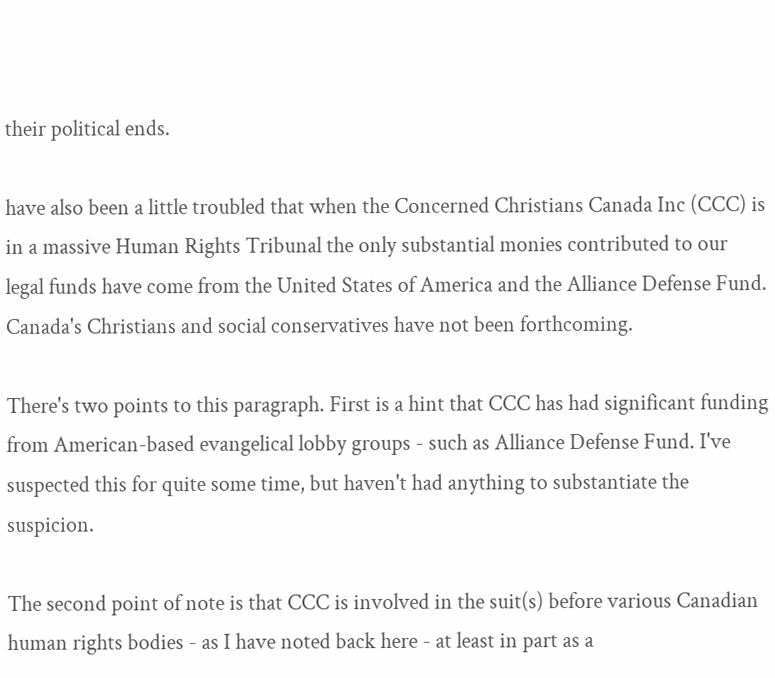their political ends.

have also been a little troubled that when the Concerned Christians Canada Inc (CCC) is in a massive Human Rights Tribunal the only substantial monies contributed to our legal funds have come from the United States of America and the Alliance Defense Fund. Canada's Christians and social conservatives have not been forthcoming.

There's two points to this paragraph. First is a hint that CCC has had significant funding from American-based evangelical lobby groups - such as Alliance Defense Fund. I've suspected this for quite some time, but haven't had anything to substantiate the suspicion.

The second point of note is that CCC is involved in the suit(s) before various Canadian human rights bodies - as I have noted back here - at least in part as a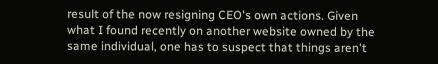result of the now resigning CEO's own actions. Given what I found recently on another website owned by the same individual, one has to suspect that things aren't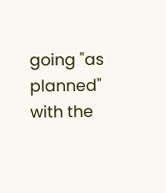going "as planned" with the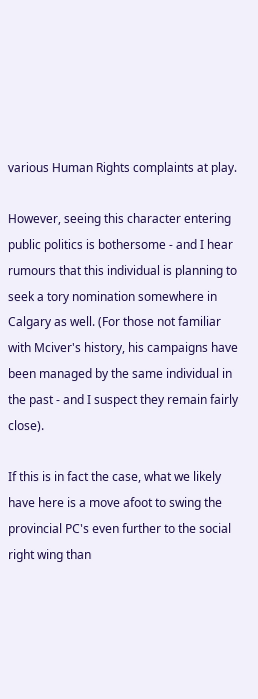various Human Rights complaints at play.

However, seeing this character entering public politics is bothersome - and I hear rumours that this individual is planning to seek a tory nomination somewhere in Calgary as well. (For those not familiar with Mciver's history, his campaigns have been managed by the same individual in the past - and I suspect they remain fairly close).

If this is in fact the case, what we likely have here is a move afoot to swing the provincial PC's even further to the social right wing than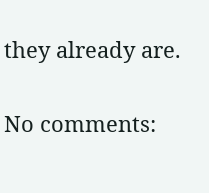they already are.

No comments: